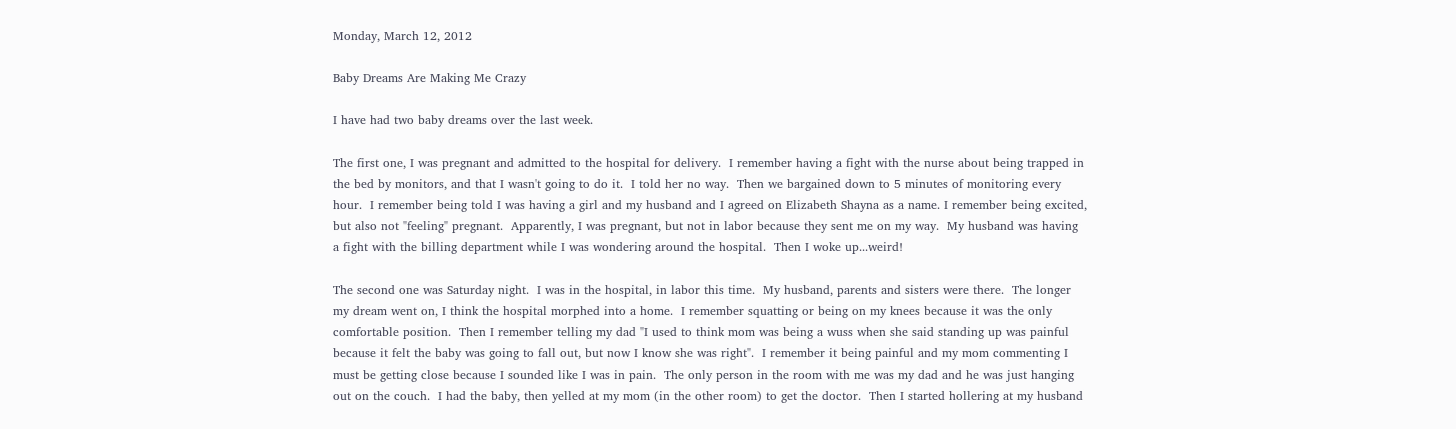Monday, March 12, 2012

Baby Dreams Are Making Me Crazy

I have had two baby dreams over the last week.

The first one, I was pregnant and admitted to the hospital for delivery.  I remember having a fight with the nurse about being trapped in the bed by monitors, and that I wasn't going to do it.  I told her no way.  Then we bargained down to 5 minutes of monitoring every hour.  I remember being told I was having a girl and my husband and I agreed on Elizabeth Shayna as a name. I remember being excited, but also not "feeling" pregnant.  Apparently, I was pregnant, but not in labor because they sent me on my way.  My husband was having a fight with the billing department while I was wondering around the hospital.  Then I woke up...weird!

The second one was Saturday night.  I was in the hospital, in labor this time.  My husband, parents and sisters were there.  The longer my dream went on, I think the hospital morphed into a home.  I remember squatting or being on my knees because it was the only comfortable position.  Then I remember telling my dad "I used to think mom was being a wuss when she said standing up was painful because it felt the baby was going to fall out, but now I know she was right".  I remember it being painful and my mom commenting I must be getting close because I sounded like I was in pain.  The only person in the room with me was my dad and he was just hanging out on the couch.  I had the baby, then yelled at my mom (in the other room) to get the doctor.  Then I started hollering at my husband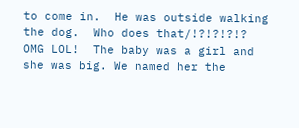to come in.  He was outside walking the dog.  Who does that/!?!?!?!?  OMG LOL!  The baby was a girl and she was big. We named her the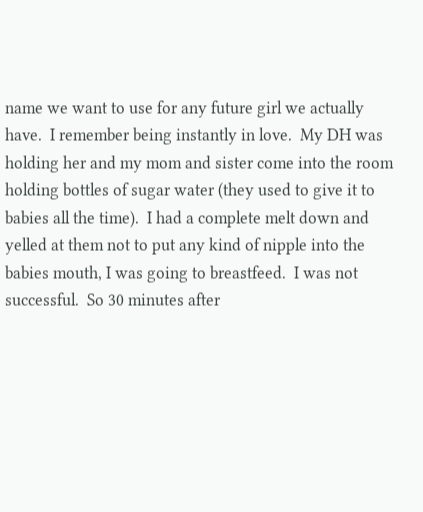name we want to use for any future girl we actually have.  I remember being instantly in love.  My DH was holding her and my mom and sister come into the room holding bottles of sugar water (they used to give it to babies all the time).  I had a complete melt down and yelled at them not to put any kind of nipple into the babies mouth, I was going to breastfeed.  I was not successful.  So 30 minutes after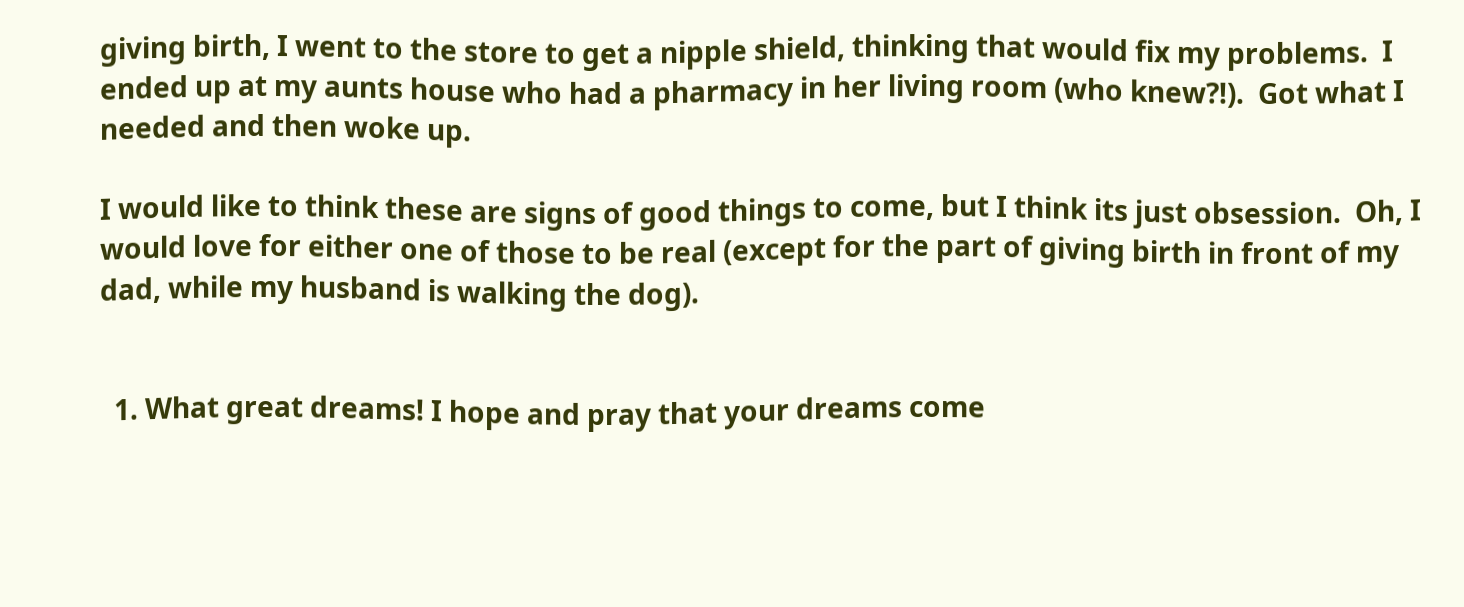giving birth, I went to the store to get a nipple shield, thinking that would fix my problems.  I ended up at my aunts house who had a pharmacy in her living room (who knew?!).  Got what I needed and then woke up.

I would like to think these are signs of good things to come, but I think its just obsession.  Oh, I would love for either one of those to be real (except for the part of giving birth in front of my dad, while my husband is walking the dog).


  1. What great dreams! I hope and pray that your dreams come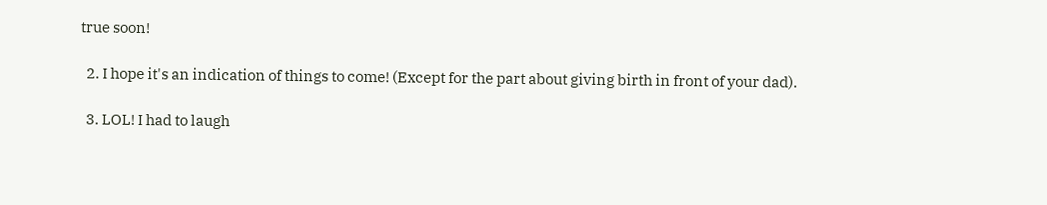true soon!

  2. I hope it's an indication of things to come! (Except for the part about giving birth in front of your dad).

  3. LOL! I had to laugh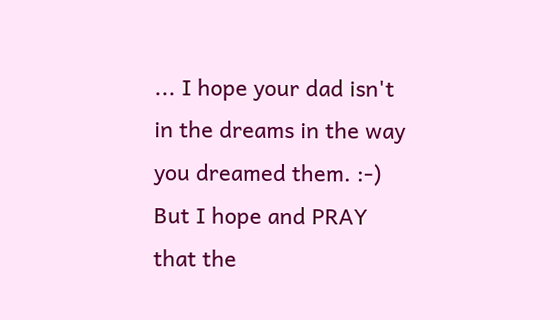... I hope your dad isn't in the dreams in the way you dreamed them. :-) But I hope and PRAY that the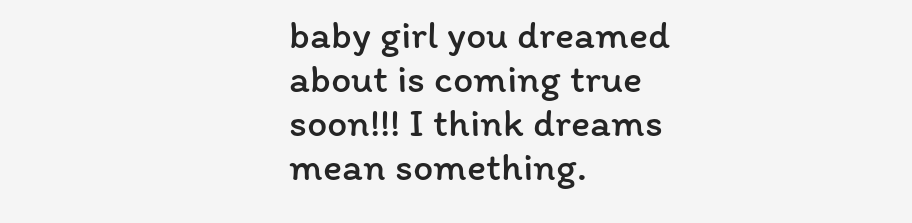baby girl you dreamed about is coming true soon!!! I think dreams mean something.